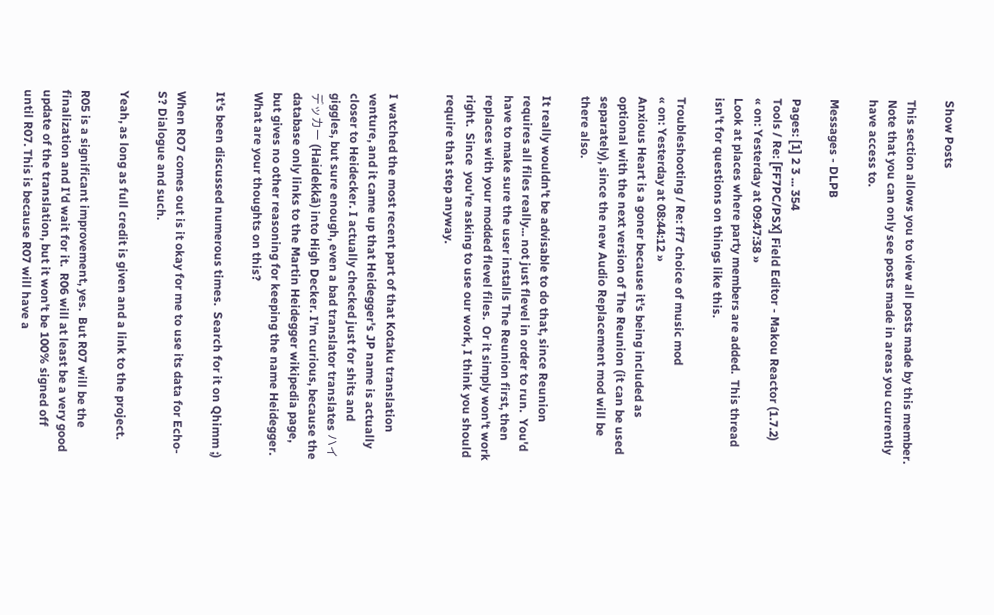Show Posts

This section allows you to view all posts made by this member. Note that you can only see posts made in areas you currently have access to.

Messages - DLPB

Pages: [1] 2 3 ... 354
Tools / Re: [FF7PC/PSX] Field Editor - Makou Reactor (1.7.2)
« on: Yesterday at 09:47:38 »
Look at places where party members are added.  This thread isn't for questions on things like this.

Troubleshooting / Re: ff7 choice of music mod
« on: Yesterday at 08:44:12 »
Anxious Heart is a goner because it's being included as optional with the next version of The Reunion (it can be used separately), since the new Audio Replacement mod will be there also.

It really wouldn't be advisable to do that, since Reunion requires all files really... not just flevel in order to run.  You'd have to make sure the user installs The Reunion first, then replaces with your modded flevel files.  Or it simply won't work right.  Since  you're asking to use our work, I think you should require that step anyway.


I watched the most recent part of that Kotaku translation venture, and it came up that Heidegger's JP name is actually closer to Heidecker. I actually checked just for shits and giggles, but sure enough, even a bad translator translates ハイデッカー (Haidekkā) into High Decker. I'm curious, because the database only links to the Martin Heidegger wikipedia page, but gives no other reasoning for keeping the name Heidegger. What are your thoughts on this?

It's been discussed numerous times.  Search for it on Qhimm ;)

When RO7 comes out is it okay for me to use its data for Echo-S? Dialogue and such.

Yeah, as long as full credit is given and a link to the project.

R05 is a significant improvement, yes.  But R07 will be the finalization and I'd wait for it.  R06 will at least be a very good update of the translation, but it won't be 100% signed off until R07. This is because R07 will have a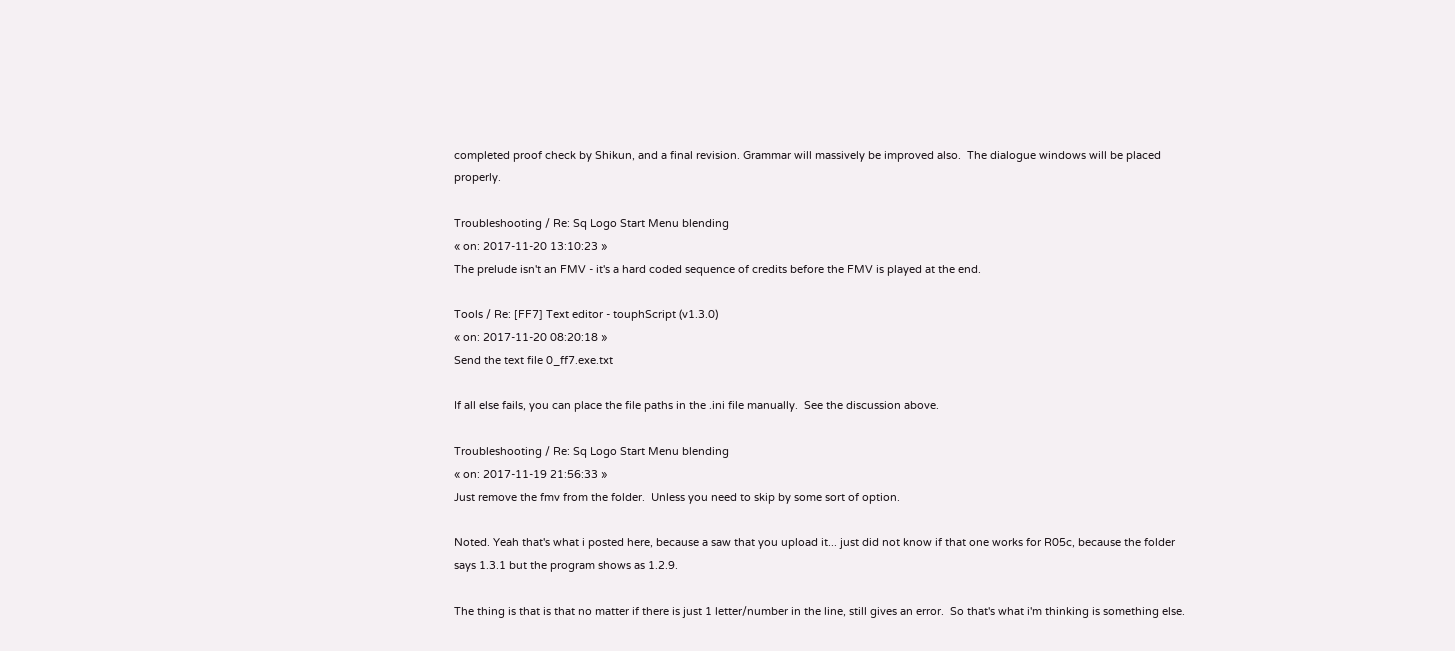completed proof check by Shikun, and a final revision. Grammar will massively be improved also.  The dialogue windows will be placed properly.

Troubleshooting / Re: Sq Logo Start Menu blending
« on: 2017-11-20 13:10:23 »
The prelude isn't an FMV - it's a hard coded sequence of credits before the FMV is played at the end.

Tools / Re: [FF7] Text editor - touphScript (v1.3.0)
« on: 2017-11-20 08:20:18 »
Send the text file 0_ff7.exe.txt

If all else fails, you can place the file paths in the .ini file manually.  See the discussion above.

Troubleshooting / Re: Sq Logo Start Menu blending
« on: 2017-11-19 21:56:33 »
Just remove the fmv from the folder.  Unless you need to skip by some sort of option.

Noted. Yeah that's what i posted here, because a saw that you upload it... just did not know if that one works for R05c, because the folder says 1.3.1 but the program shows as 1.2.9.

The thing is that is that no matter if there is just 1 letter/number in the line, still gives an error.  So that's what i'm thinking is something else.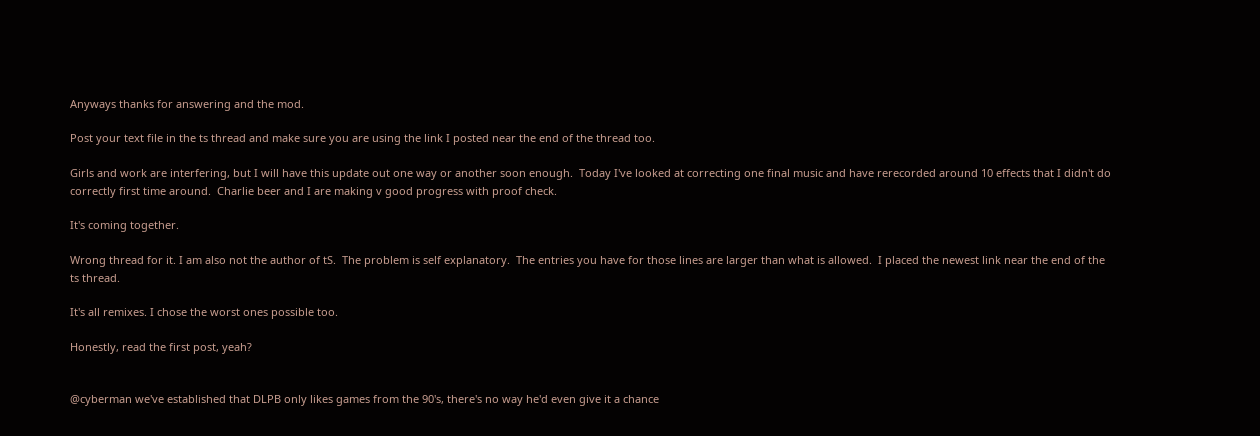Anyways thanks for answering and the mod.

Post your text file in the ts thread and make sure you are using the link I posted near the end of the thread too.

Girls and work are interfering, but I will have this update out one way or another soon enough.  Today I've looked at correcting one final music and have rerecorded around 10 effects that I didn't do correctly first time around.  Charlie beer and I are making v good progress with proof check.

It's coming together.

Wrong thread for it. I am also not the author of tS.  The problem is self explanatory.  The entries you have for those lines are larger than what is allowed.  I placed the newest link near the end of the ts thread.

It's all remixes. I chose the worst ones possible too.

Honestly, read the first post, yeah?


@cyberman we've established that DLPB only likes games from the 90's, there's no way he'd even give it a chance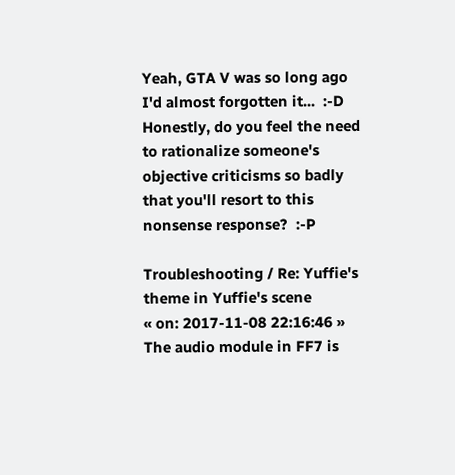Yeah, GTA V was so long ago I'd almost forgotten it...  :-D  Honestly, do you feel the need to rationalize someone's objective criticisms so badly that you'll resort to this nonsense response?  :-P

Troubleshooting / Re: Yuffie's theme in Yuffie's scene
« on: 2017-11-08 22:16:46 »
The audio module in FF7 is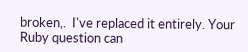broken,.  I've replaced it entirely. Your Ruby question can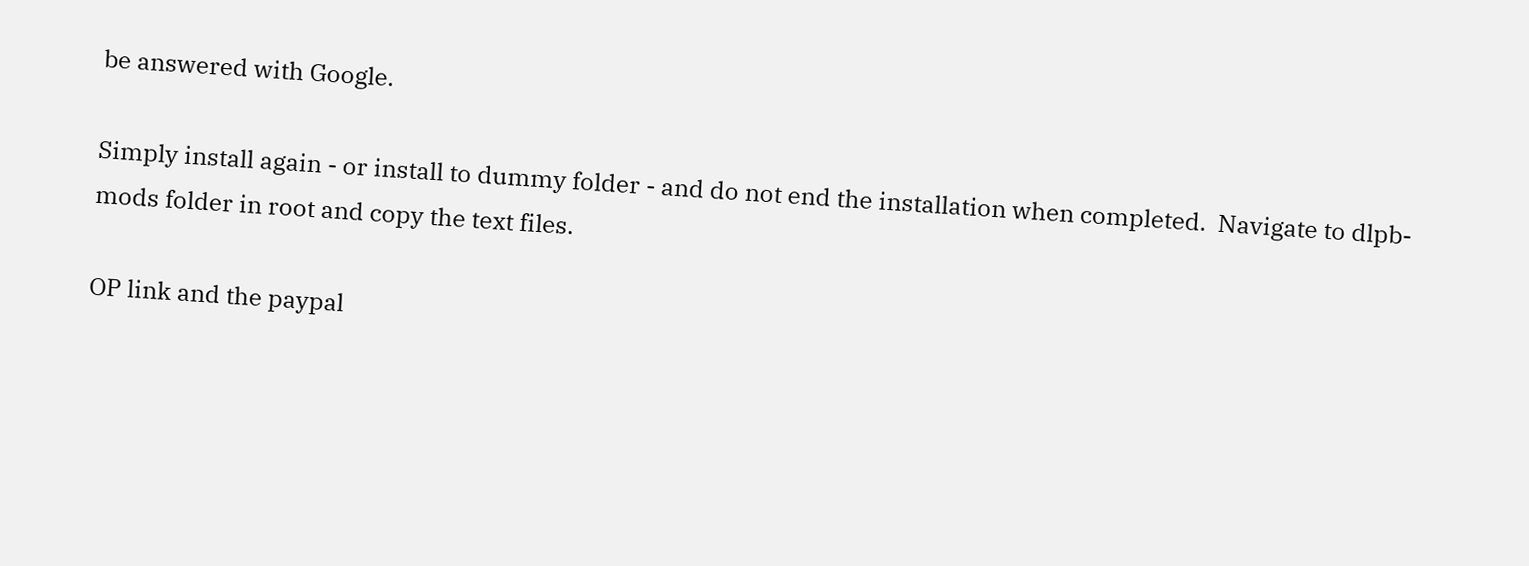be answered with Google.

Simply install again - or install to dummy folder - and do not end the installation when completed.  Navigate to dlpb-mods folder in root and copy the text files.

OP link and the paypal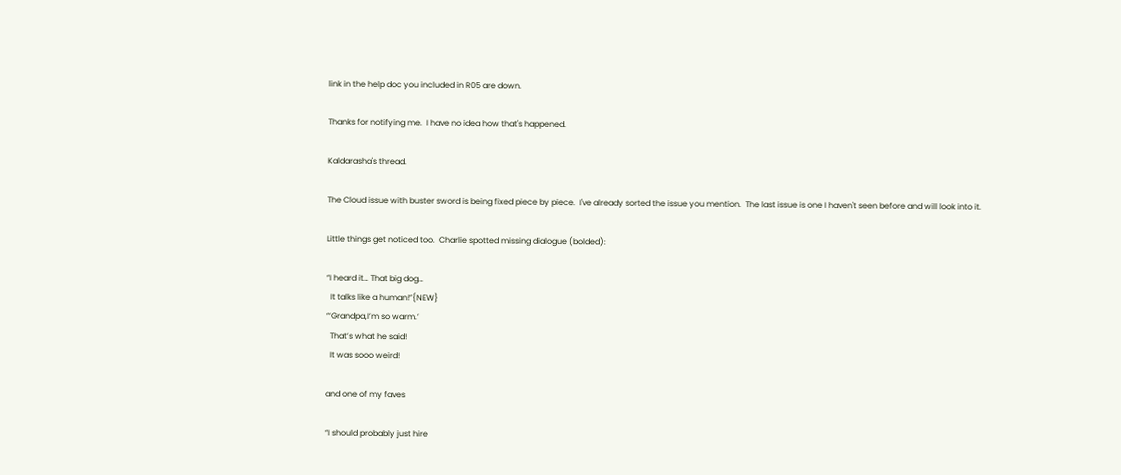link in the help doc you included in R05 are down.

Thanks for notifying me.  I have no idea how that's happened.

Kaldarasha's thread.

The Cloud issue with buster sword is being fixed piece by piece.  I've already sorted the issue you mention.  The last issue is one I haven't seen before and will look into it.

Little things get noticed too.  Charlie spotted missing dialogue (bolded):

“I heard it… That big dog…
  It talks like a human!”{NEW}
“‘Grandpa,I’m so warm.’
  That’s what he said!
  It was sooo weird!

and one of my faves

“I should probably just hire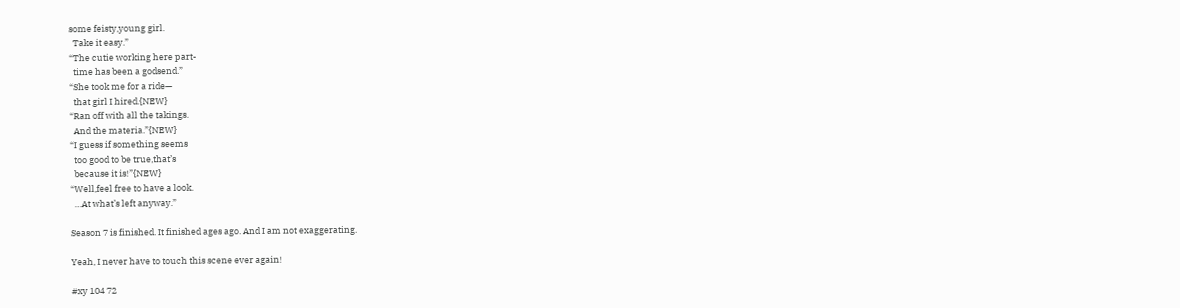some feisty,young girl.
  Take it easy.”
“The cutie working here part-
  time has been a godsend.”
“She took me for a ride—
  that girl I hired.{NEW}
“Ran off with all the takings.
  And the materia.”{NEW}
“I guess if something seems
  too good to be true,that’s
  because it is!”{NEW}
“Well,feel free to have a look.
  …At what’s left anyway.”

Season 7 is finished. It finished ages ago. And I am not exaggerating.

Yeah, I never have to touch this scene ever again!

#xy 104 72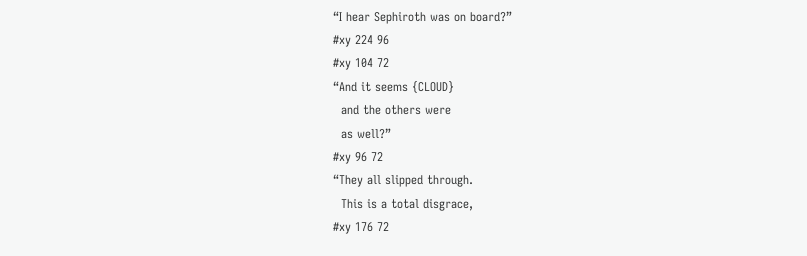“I hear Sephiroth was on board?”
#xy 224 96
#xy 104 72
“And it seems {CLOUD}
  and the others were
  as well?”
#xy 96 72
“They all slipped through.
  This is a total disgrace,
#xy 176 72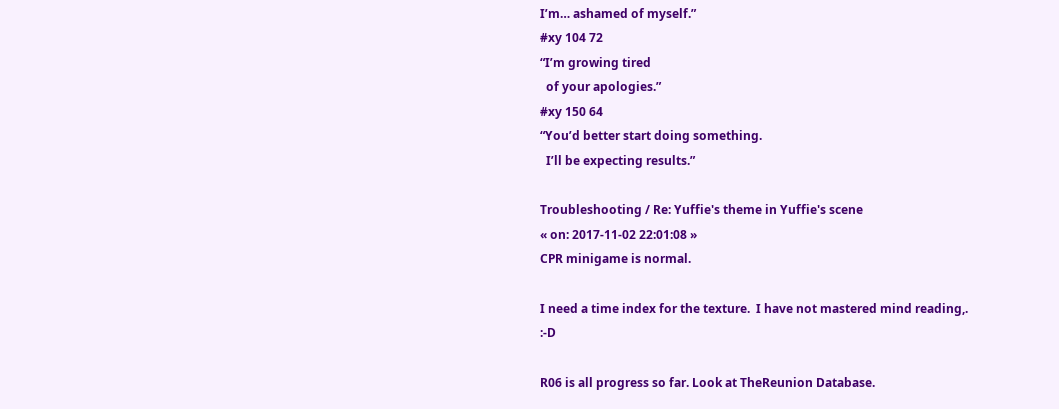I’m… ashamed of myself.”
#xy 104 72
“I’m growing tired
  of your apologies.”
#xy 150 64
“You’d better start doing something.
  I’ll be expecting results.”

Troubleshooting / Re: Yuffie's theme in Yuffie's scene
« on: 2017-11-02 22:01:08 »
CPR minigame is normal.

I need a time index for the texture.  I have not mastered mind reading,.   :-D

R06 is all progress so far. Look at TheReunion Database.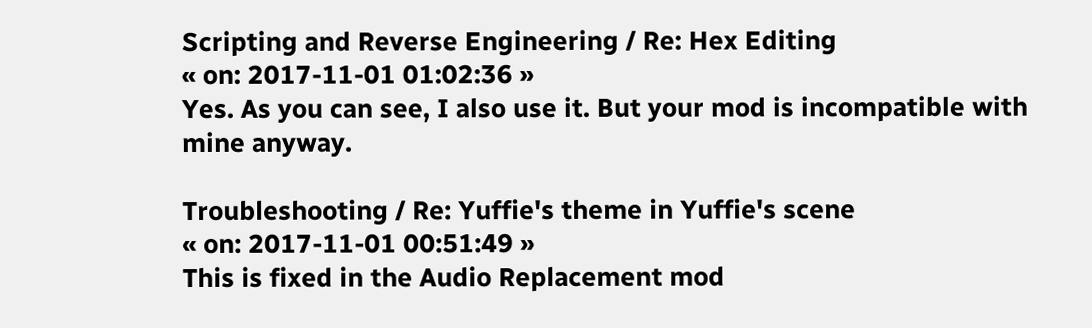Scripting and Reverse Engineering / Re: Hex Editing
« on: 2017-11-01 01:02:36 »
Yes. As you can see, I also use it. But your mod is incompatible with mine anyway.

Troubleshooting / Re: Yuffie's theme in Yuffie's scene
« on: 2017-11-01 00:51:49 »
This is fixed in the Audio Replacement mod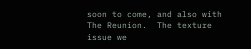soon to come, and also with The Reunion.  The texture issue we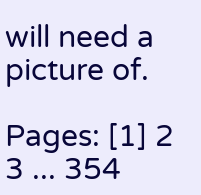will need a picture of.

Pages: [1] 2 3 ... 354